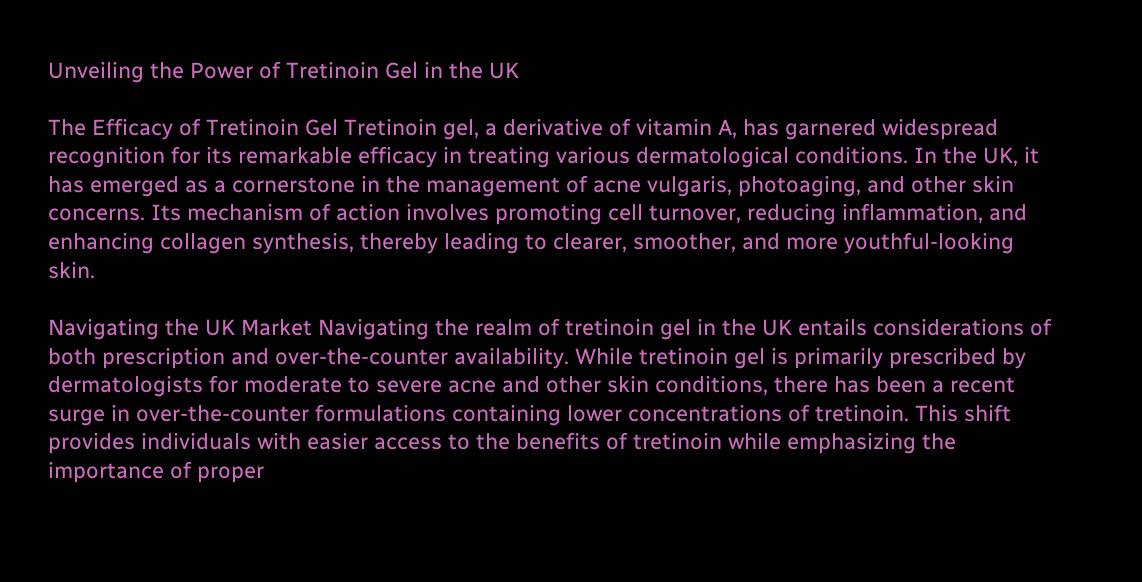Unveiling the Power of Tretinoin Gel in the UK

The Efficacy of Tretinoin Gel Tretinoin gel, a derivative of vitamin A, has garnered widespread recognition for its remarkable efficacy in treating various dermatological conditions. In the UK, it has emerged as a cornerstone in the management of acne vulgaris, photoaging, and other skin concerns. Its mechanism of action involves promoting cell turnover, reducing inflammation, and enhancing collagen synthesis, thereby leading to clearer, smoother, and more youthful-looking skin.

Navigating the UK Market Navigating the realm of tretinoin gel in the UK entails considerations of both prescription and over-the-counter availability. While tretinoin gel is primarily prescribed by dermatologists for moderate to severe acne and other skin conditions, there has been a recent surge in over-the-counter formulations containing lower concentrations of tretinoin. This shift provides individuals with easier access to the benefits of tretinoin while emphasizing the importance of proper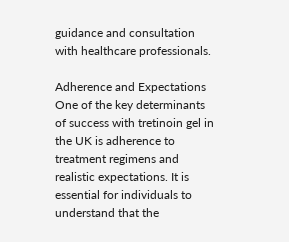guidance and consultation with healthcare professionals.

Adherence and Expectations One of the key determinants of success with tretinoin gel in the UK is adherence to treatment regimens and realistic expectations. It is essential for individuals to understand that the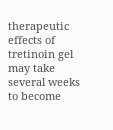therapeutic effects of tretinoin gel may take several weeks to become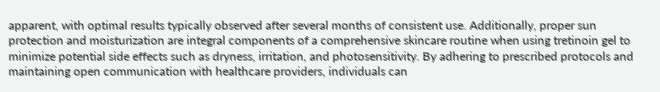apparent, with optimal results typically observed after several months of consistent use. Additionally, proper sun protection and moisturization are integral components of a comprehensive skincare routine when using tretinoin gel to minimize potential side effects such as dryness, irritation, and photosensitivity. By adhering to prescribed protocols and maintaining open communication with healthcare providers, individuals can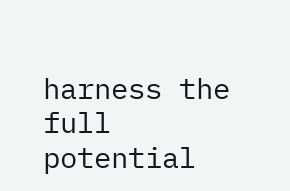harness the full potential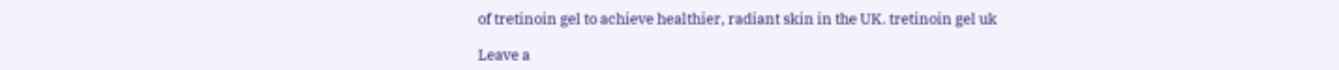of tretinoin gel to achieve healthier, radiant skin in the UK. tretinoin gel uk

Leave a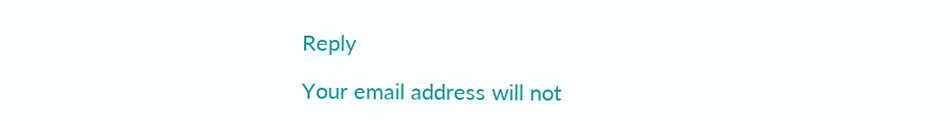Reply

Your email address will not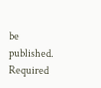be published. Required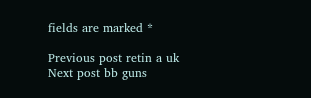fields are marked *

Previous post retin a uk
Next post bb guns